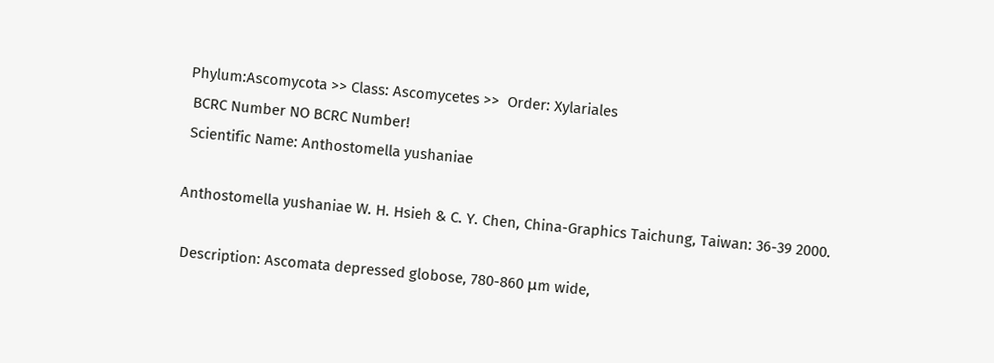Phylum:Ascomycota >> Class: Ascomycetes >>  Order: Xylariales
 BCRC Number NO BCRC Number!
 Scientific Name: Anthostomella yushaniae

Anthostomella yushaniae W. H. Hsieh & C. Y. Chen, China-Graphics Taichung, Taiwan: 36-39 2000.

 Description: Ascomata depressed globose, 780-860 μm wide,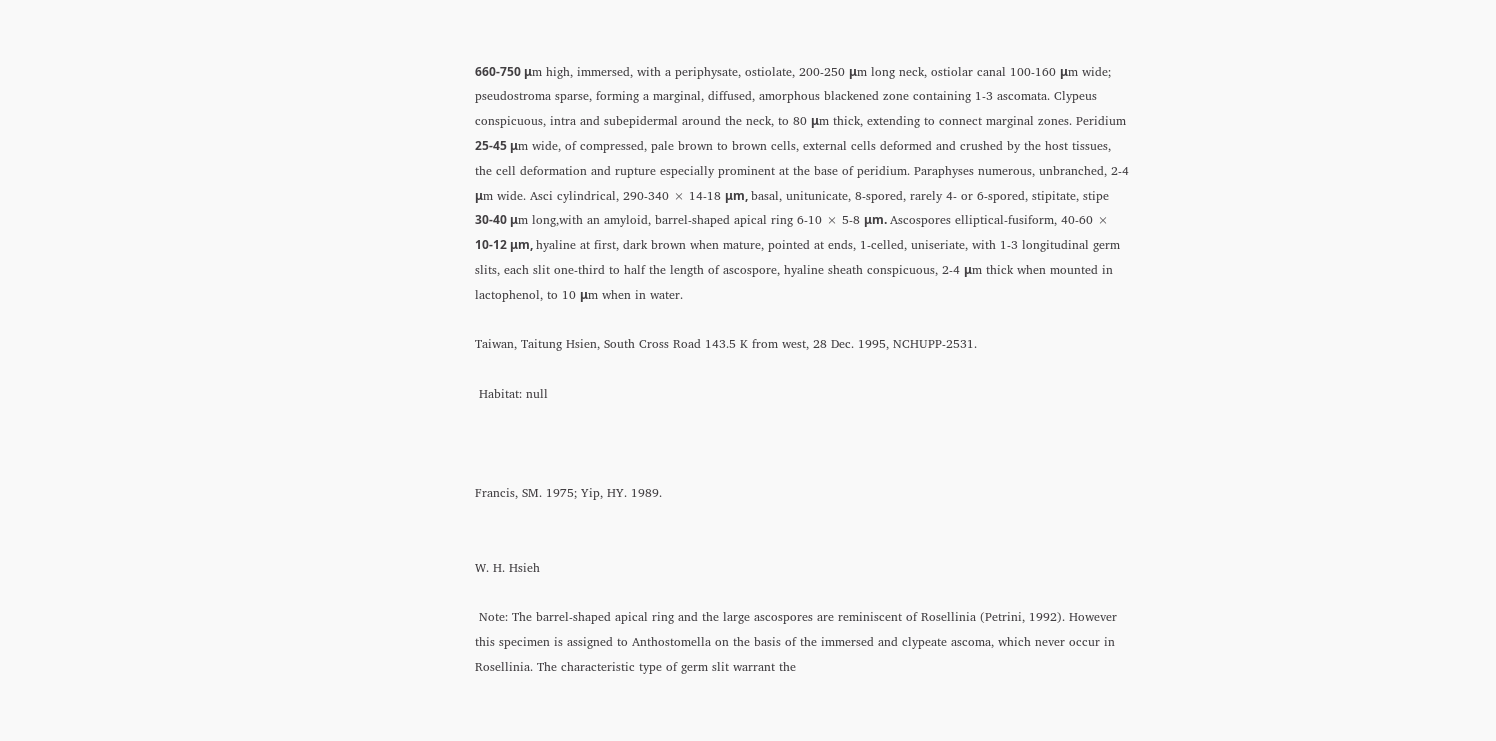660-750 μm high, immersed, with a periphysate, ostiolate, 200-250 μm long neck, ostiolar canal 100-160 μm wide; pseudostroma sparse, forming a marginal, diffused, amorphous blackened zone containing 1-3 ascomata. Clypeus conspicuous, intra and subepidermal around the neck, to 80 μm thick, extending to connect marginal zones. Peridium 25-45 μm wide, of compressed, pale brown to brown cells, external cells deformed and crushed by the host tissues, the cell deformation and rupture especially prominent at the base of peridium. Paraphyses numerous, unbranched, 2-4 μm wide. Asci cylindrical, 290-340 × 14-18 μm, basal, unitunicate, 8-spored, rarely 4- or 6-spored, stipitate, stipe 30-40 μm long,with an amyloid, barrel-shaped apical ring 6-10 × 5-8 μm. Ascospores elliptical-fusiform, 40-60 × 10-12 μm, hyaline at first, dark brown when mature, pointed at ends, 1-celled, uniseriate, with 1-3 longitudinal germ slits, each slit one-third to half the length of ascospore, hyaline sheath conspicuous, 2-4 μm thick when mounted in lactophenol, to 10 μm when in water.

Taiwan, Taitung Hsien, South Cross Road 143.5 K from west, 28 Dec. 1995, NCHUPP-2531.

 Habitat: null



Francis, SM. 1975; Yip, HY. 1989.


W. H. Hsieh

 Note: The barrel-shaped apical ring and the large ascospores are reminiscent of Rosellinia (Petrini, 1992). However this specimen is assigned to Anthostomella on the basis of the immersed and clypeate ascoma, which never occur in Rosellinia. The characteristic type of germ slit warrant the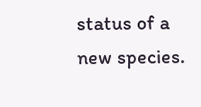status of a new species.